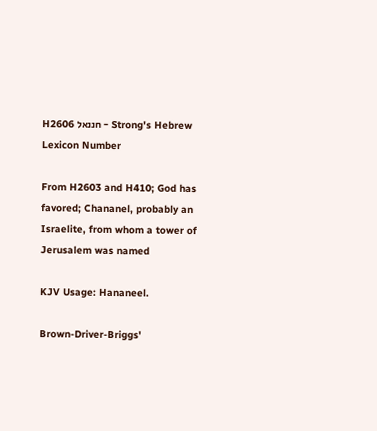H2606 חננאל - Strong's Hebrew Lexicon Number

From H2603 and H410; God has favored; Chananel, probably an Israelite, from whom a tower of Jerusalem was named

KJV Usage: Hananeel.

Brown-Driver-Briggs'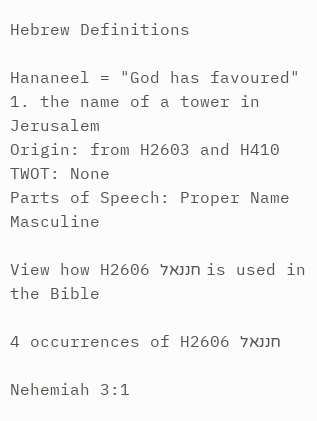Hebrew Definitions

Hananeel = "God has favoured"
1. the name of a tower in Jerusalem
Origin: from H2603 and H410
TWOT: None
Parts of Speech: Proper Name Masculine

View how H2606 חננאל is used in the Bible

4 occurrences of H2606 חננאל

Nehemiah 3:1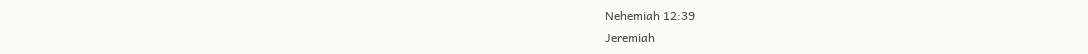Nehemiah 12:39
Jeremiah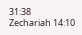31:38
Zechariah 14:10